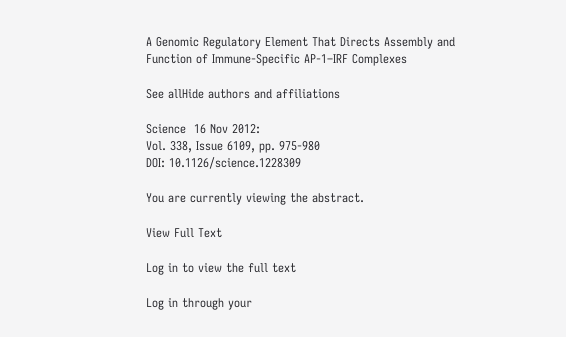A Genomic Regulatory Element That Directs Assembly and Function of Immune-Specific AP-1–IRF Complexes

See allHide authors and affiliations

Science  16 Nov 2012:
Vol. 338, Issue 6109, pp. 975-980
DOI: 10.1126/science.1228309

You are currently viewing the abstract.

View Full Text

Log in to view the full text

Log in through your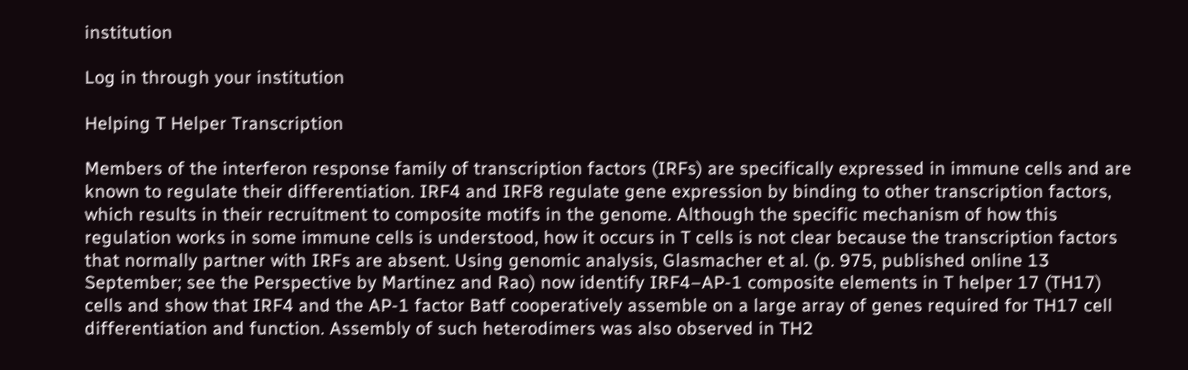institution

Log in through your institution

Helping T Helper Transcription

Members of the interferon response family of transcription factors (IRFs) are specifically expressed in immune cells and are known to regulate their differentiation. IRF4 and IRF8 regulate gene expression by binding to other transcription factors, which results in their recruitment to composite motifs in the genome. Although the specific mechanism of how this regulation works in some immune cells is understood, how it occurs in T cells is not clear because the transcription factors that normally partner with IRFs are absent. Using genomic analysis, Glasmacher et al. (p. 975, published online 13 September; see the Perspective by Martinez and Rao) now identify IRF4–AP-1 composite elements in T helper 17 (TH17) cells and show that IRF4 and the AP-1 factor Batf cooperatively assemble on a large array of genes required for TH17 cell differentiation and function. Assembly of such heterodimers was also observed in TH2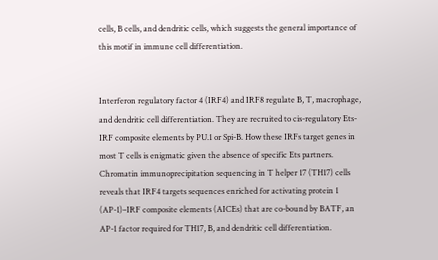cells, B cells, and dendritic cells, which suggests the general importance of this motif in immune cell differentiation.


Interferon regulatory factor 4 (IRF4) and IRF8 regulate B, T, macrophage, and dendritic cell differentiation. They are recruited to cis-regulatory Ets-IRF composite elements by PU.1 or Spi-B. How these IRFs target genes in most T cells is enigmatic given the absence of specific Ets partners. Chromatin immunoprecipitation sequencing in T helper 17 (TH17) cells reveals that IRF4 targets sequences enriched for activating protein 1 (AP-1)–IRF composite elements (AICEs) that are co-bound by BATF, an AP-1 factor required for TH17, B, and dendritic cell differentiation.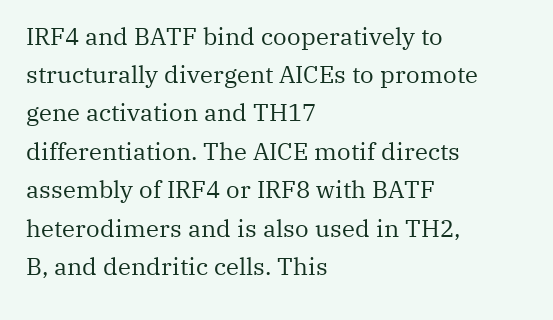IRF4 and BATF bind cooperatively to structurally divergent AICEs to promote gene activation and TH17 differentiation. The AICE motif directs assembly of IRF4 or IRF8 with BATF heterodimers and is also used in TH2, B, and dendritic cells. This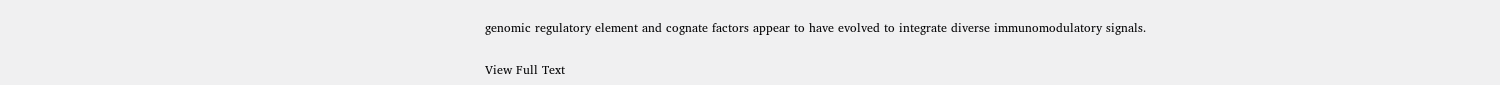genomic regulatory element and cognate factors appear to have evolved to integrate diverse immunomodulatory signals.

View Full Text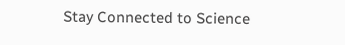Stay Connected to Science